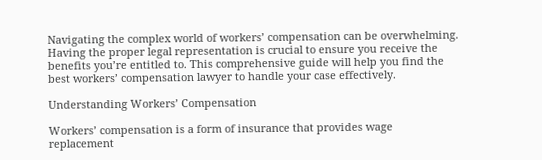Navigating the complex world of workers’ compensation can be overwhelming. Having the proper legal representation is crucial to ensure you receive the benefits you’re entitled to. This comprehensive guide will help you find the best workers’ compensation lawyer to handle your case effectively.

Understanding Workers’ Compensation

Workers’ compensation is a form of insurance that provides wage replacement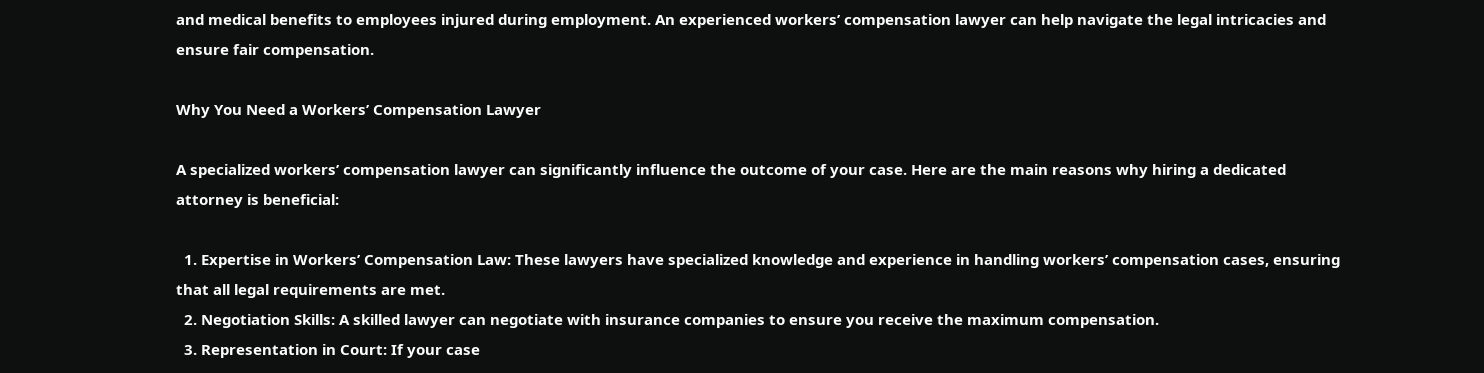and medical benefits to employees injured during employment. An experienced workers’ compensation lawyer can help navigate the legal intricacies and ensure fair compensation.

Why You Need a Workers’ Compensation Lawyer

A specialized workers’ compensation lawyer can significantly influence the outcome of your case. Here are the main reasons why hiring a dedicated attorney is beneficial:

  1. Expertise in Workers’ Compensation Law: These lawyers have specialized knowledge and experience in handling workers’ compensation cases, ensuring that all legal requirements are met.
  2. Negotiation Skills: A skilled lawyer can negotiate with insurance companies to ensure you receive the maximum compensation.
  3. Representation in Court: If your case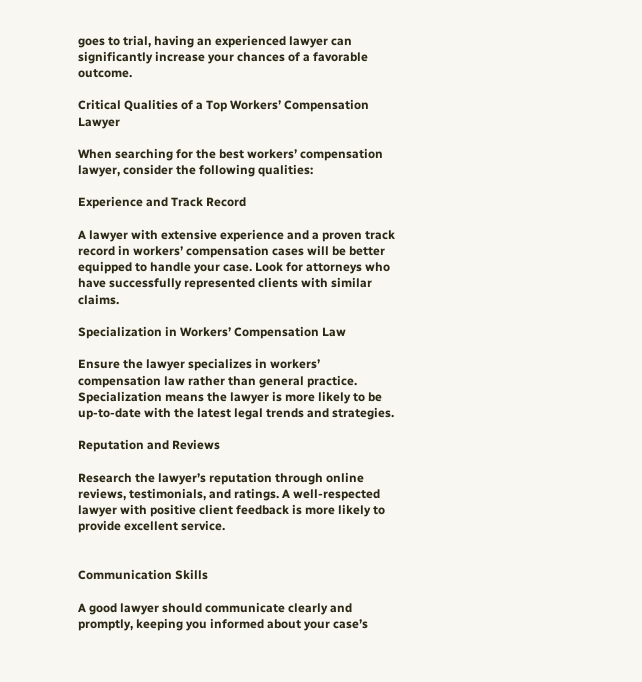goes to trial, having an experienced lawyer can significantly increase your chances of a favorable outcome.

Critical Qualities of a Top Workers’ Compensation Lawyer

When searching for the best workers’ compensation lawyer, consider the following qualities:

Experience and Track Record

A lawyer with extensive experience and a proven track record in workers’ compensation cases will be better equipped to handle your case. Look for attorneys who have successfully represented clients with similar claims.

Specialization in Workers’ Compensation Law

Ensure the lawyer specializes in workers’ compensation law rather than general practice. Specialization means the lawyer is more likely to be up-to-date with the latest legal trends and strategies.

Reputation and Reviews

Research the lawyer’s reputation through online reviews, testimonials, and ratings. A well-respected lawyer with positive client feedback is more likely to provide excellent service.


Communication Skills

A good lawyer should communicate clearly and promptly, keeping you informed about your case’s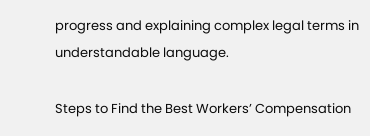progress and explaining complex legal terms in understandable language.

Steps to Find the Best Workers’ Compensation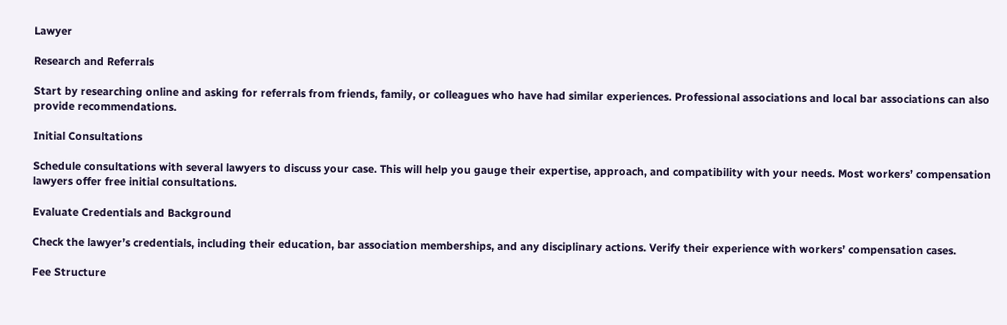Lawyer

Research and Referrals

Start by researching online and asking for referrals from friends, family, or colleagues who have had similar experiences. Professional associations and local bar associations can also provide recommendations.

Initial Consultations

Schedule consultations with several lawyers to discuss your case. This will help you gauge their expertise, approach, and compatibility with your needs. Most workers’ compensation lawyers offer free initial consultations.

Evaluate Credentials and Background

Check the lawyer’s credentials, including their education, bar association memberships, and any disciplinary actions. Verify their experience with workers’ compensation cases.

Fee Structure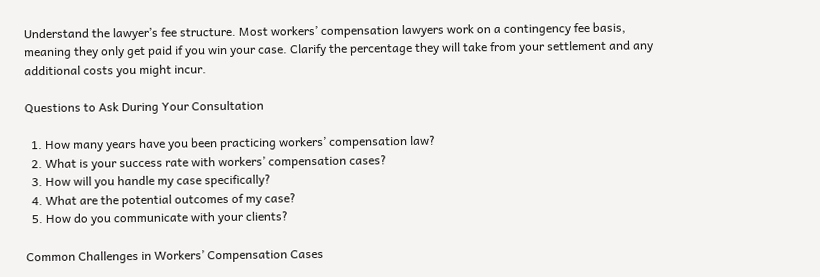Understand the lawyer’s fee structure. Most workers’ compensation lawyers work on a contingency fee basis, meaning they only get paid if you win your case. Clarify the percentage they will take from your settlement and any additional costs you might incur.

Questions to Ask During Your Consultation

  1. How many years have you been practicing workers’ compensation law?
  2. What is your success rate with workers’ compensation cases?
  3. How will you handle my case specifically?
  4. What are the potential outcomes of my case?
  5. How do you communicate with your clients?

Common Challenges in Workers’ Compensation Cases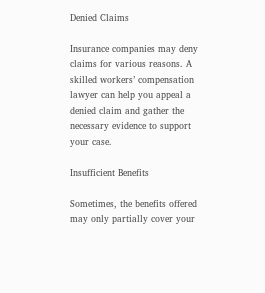Denied Claims

Insurance companies may deny claims for various reasons. A skilled workers’ compensation lawyer can help you appeal a denied claim and gather the necessary evidence to support your case.

Insufficient Benefits

Sometimes, the benefits offered may only partially cover your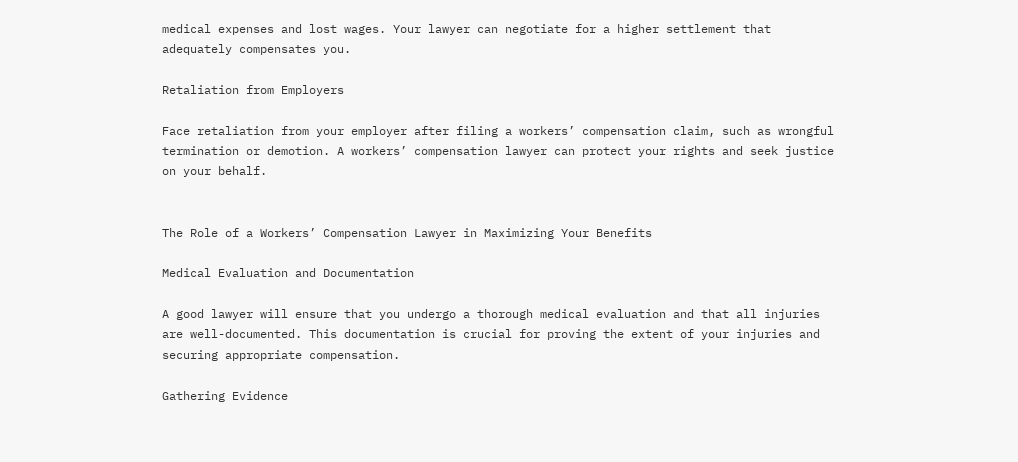medical expenses and lost wages. Your lawyer can negotiate for a higher settlement that adequately compensates you.

Retaliation from Employers

Face retaliation from your employer after filing a workers’ compensation claim, such as wrongful termination or demotion. A workers’ compensation lawyer can protect your rights and seek justice on your behalf.


The Role of a Workers’ Compensation Lawyer in Maximizing Your Benefits

Medical Evaluation and Documentation

A good lawyer will ensure that you undergo a thorough medical evaluation and that all injuries are well-documented. This documentation is crucial for proving the extent of your injuries and securing appropriate compensation.

Gathering Evidence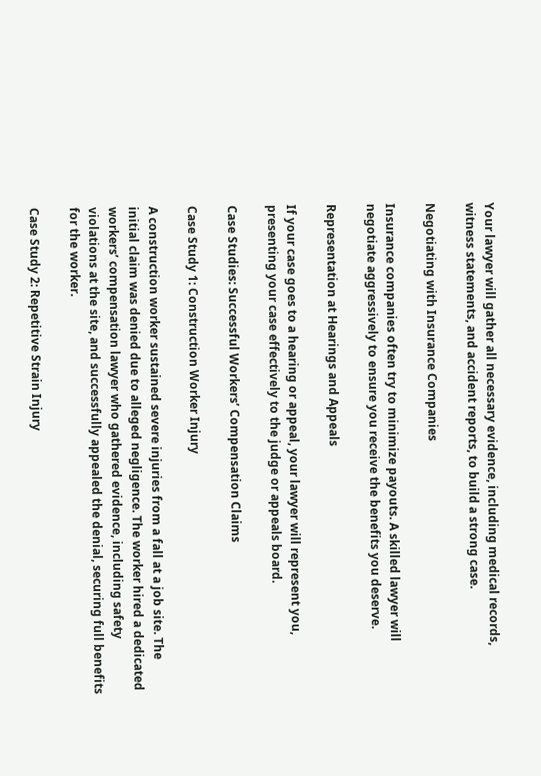Your lawyer will gather all necessary evidence, including medical records, witness statements, and accident reports, to build a strong case.

Negotiating with Insurance Companies

Insurance companies often try to minimize payouts. A skilled lawyer will negotiate aggressively to ensure you receive the benefits you deserve.

Representation at Hearings and Appeals

If your case goes to a hearing or appeal, your lawyer will represent you, presenting your case effectively to the judge or appeals board.

Case Studies: Successful Workers’ Compensation Claims

Case Study 1: Construction Worker Injury

A construction worker sustained severe injuries from a fall at a job site. The initial claim was denied due to alleged negligence. The worker hired a dedicated workers’ compensation lawyer who gathered evidence, including safety violations at the site, and successfully appealed the denial, securing full benefits for the worker.

Case Study 2: Repetitive Strain Injury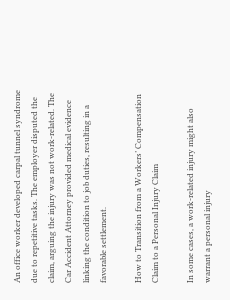An office worker developed carpal tunnel syndrome due to repetitive tasks. The employer disputed the claim, arguing the injury was not work-related. The Car Accident Attorney provided medical evidence linking the condition to job duties, resulting in a favorable settlement.

How to Transition from a Workers’ Compensation Claim to a Personal Injury Claim

In some cases, a work-related injury might also warrant a personal injury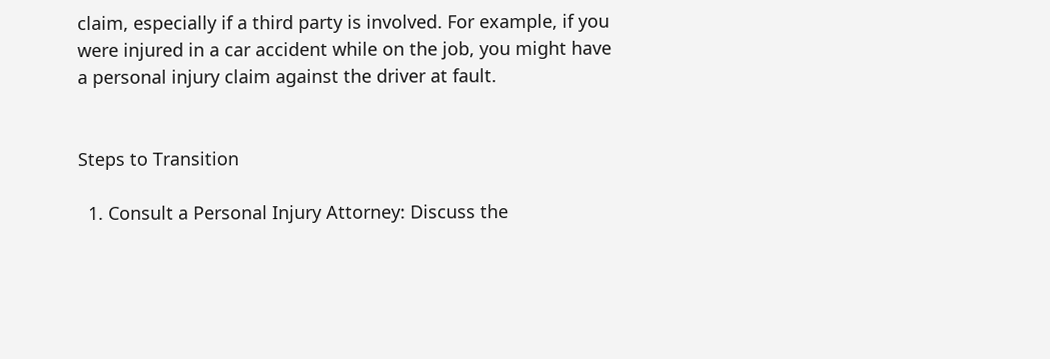claim, especially if a third party is involved. For example, if you were injured in a car accident while on the job, you might have a personal injury claim against the driver at fault.


Steps to Transition

  1. Consult a Personal Injury Attorney: Discuss the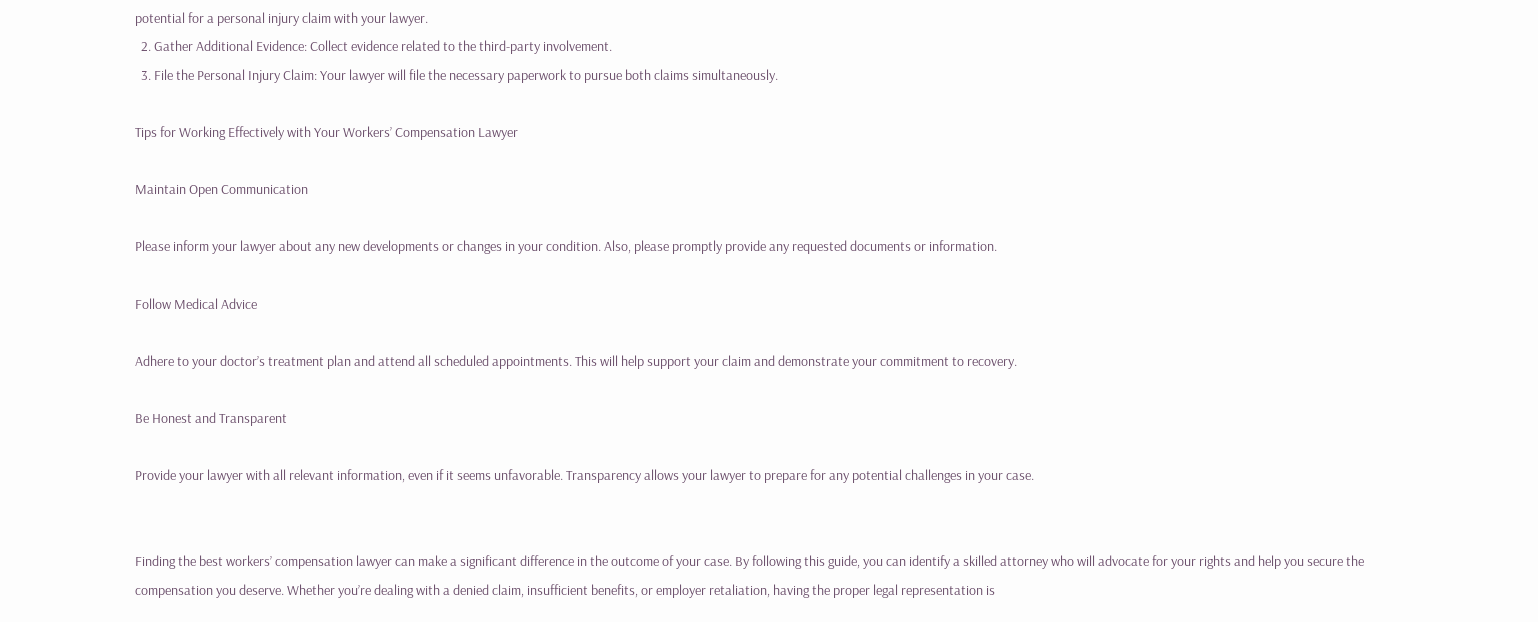potential for a personal injury claim with your lawyer.
  2. Gather Additional Evidence: Collect evidence related to the third-party involvement.
  3. File the Personal Injury Claim: Your lawyer will file the necessary paperwork to pursue both claims simultaneously.

Tips for Working Effectively with Your Workers’ Compensation Lawyer

Maintain Open Communication

Please inform your lawyer about any new developments or changes in your condition. Also, please promptly provide any requested documents or information.

Follow Medical Advice

Adhere to your doctor’s treatment plan and attend all scheduled appointments. This will help support your claim and demonstrate your commitment to recovery.

Be Honest and Transparent

Provide your lawyer with all relevant information, even if it seems unfavorable. Transparency allows your lawyer to prepare for any potential challenges in your case.


Finding the best workers’ compensation lawyer can make a significant difference in the outcome of your case. By following this guide, you can identify a skilled attorney who will advocate for your rights and help you secure the compensation you deserve. Whether you’re dealing with a denied claim, insufficient benefits, or employer retaliation, having the proper legal representation is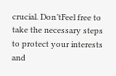crucial. Don’tFeel free to take the necessary steps to protect your interests and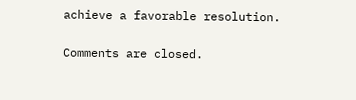achieve a favorable resolution.

Comments are closed.